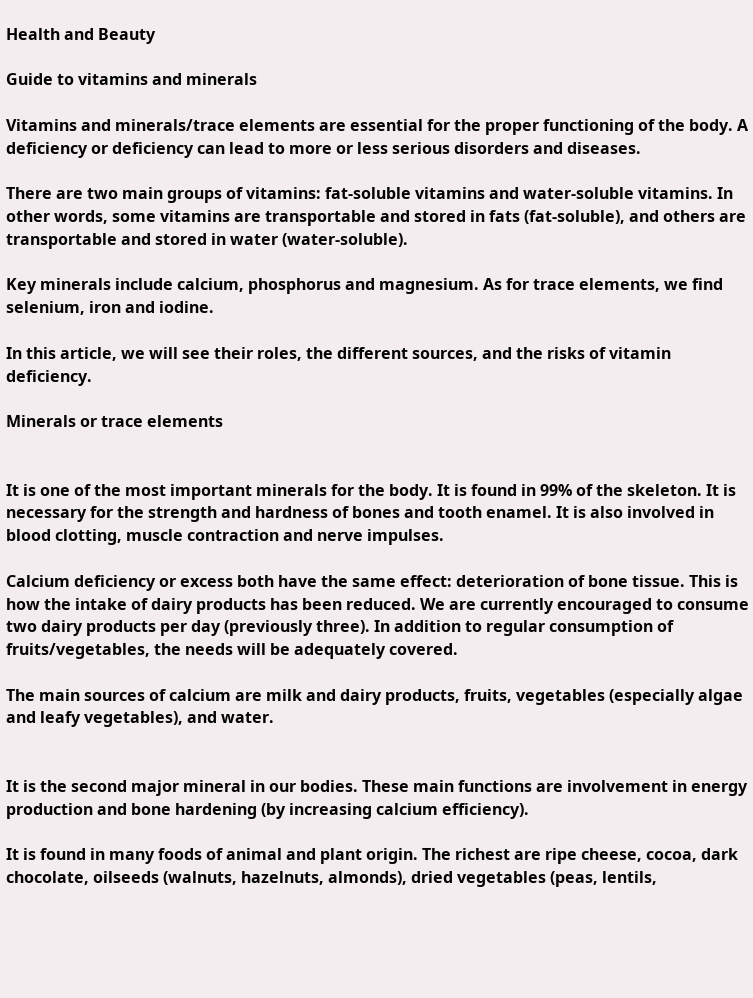Health and Beauty

Guide to vitamins and minerals

Vitamins and minerals/trace elements are essential for the proper functioning of the body. A deficiency or deficiency can lead to more or less serious disorders and diseases.

There are two main groups of vitamins: fat-soluble vitamins and water-soluble vitamins. In other words, some vitamins are transportable and stored in fats (fat-soluble), and others are transportable and stored in water (water-soluble).

Key minerals include calcium, phosphorus and magnesium. As for trace elements, we find selenium, iron and iodine.

In this article, we will see their roles, the different sources, and the risks of vitamin deficiency.

Minerals or trace elements


It is one of the most important minerals for the body. It is found in 99% of the skeleton. It is necessary for the strength and hardness of bones and tooth enamel. It is also involved in blood clotting, muscle contraction and nerve impulses.

Calcium deficiency or excess both have the same effect: deterioration of bone tissue. This is how the intake of dairy products has been reduced. We are currently encouraged to consume two dairy products per day (previously three). In addition to regular consumption of fruits/vegetables, the needs will be adequately covered.

The main sources of calcium are milk and dairy products, fruits, vegetables (especially algae and leafy vegetables), and water.


It is the second major mineral in our bodies. These main functions are involvement in energy production and bone hardening (by increasing calcium efficiency).

It is found in many foods of animal and plant origin. The richest are ripe cheese, cocoa, dark chocolate, oilseeds (walnuts, hazelnuts, almonds), dried vegetables (peas, lentils,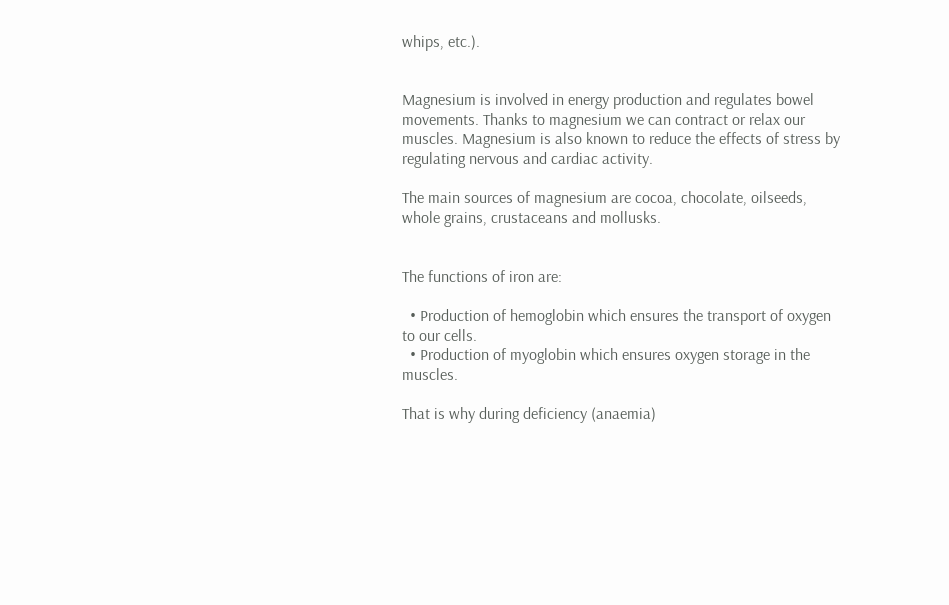whips, etc.).


Magnesium is involved in energy production and regulates bowel movements. Thanks to magnesium we can contract or relax our muscles. Magnesium is also known to reduce the effects of stress by regulating nervous and cardiac activity.

The main sources of magnesium are cocoa, chocolate, oilseeds, whole grains, crustaceans and mollusks.


The functions of iron are:

  • Production of hemoglobin which ensures the transport of oxygen to our cells.
  • Production of myoglobin which ensures oxygen storage in the muscles.

That is why during deficiency (anaemia)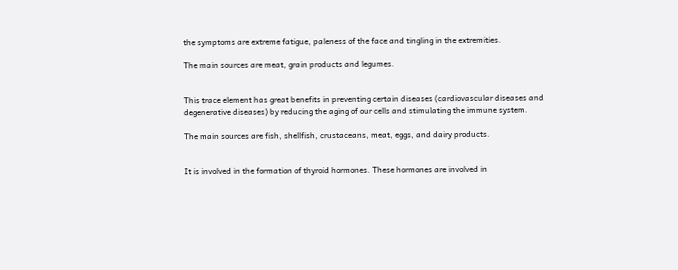the symptoms are extreme fatigue, paleness of the face and tingling in the extremities.

The main sources are meat, grain products and legumes.


This trace element has great benefits in preventing certain diseases (cardiovascular diseases and degenerative diseases) by reducing the aging of our cells and stimulating the immune system.

The main sources are fish, shellfish, crustaceans, meat, eggs, and dairy products.


It is involved in the formation of thyroid hormones. These hormones are involved in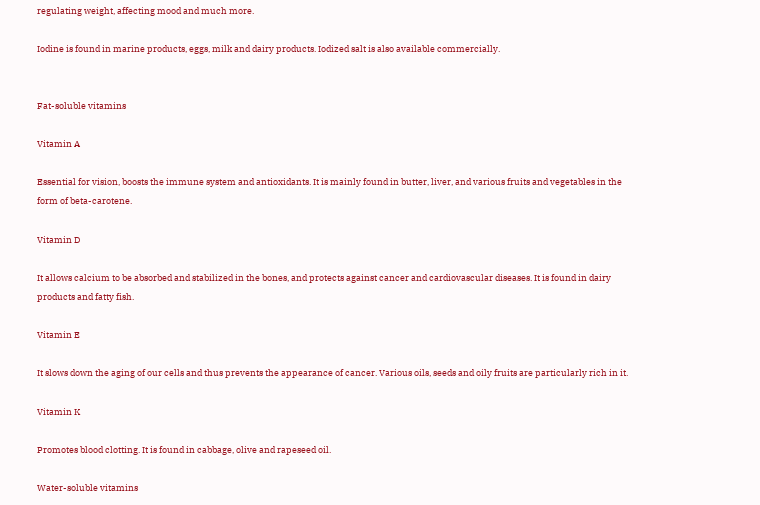regulating weight, affecting mood and much more.

Iodine is found in marine products, eggs, milk and dairy products. Iodized salt is also available commercially.


Fat-soluble vitamins

Vitamin A

Essential for vision, boosts the immune system and antioxidants. It is mainly found in butter, liver, and various fruits and vegetables in the form of beta-carotene.

Vitamin D

It allows calcium to be absorbed and stabilized in the bones, and protects against cancer and cardiovascular diseases. It is found in dairy products and fatty fish.

Vitamin E

It slows down the aging of our cells and thus prevents the appearance of cancer. Various oils, seeds and oily fruits are particularly rich in it.

Vitamin K

Promotes blood clotting. It is found in cabbage, olive and rapeseed oil.

Water-soluble vitamins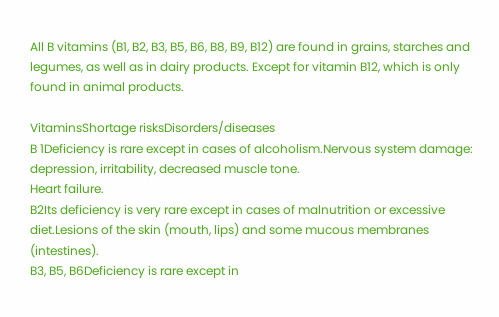All B vitamins (B1, B2, B3, B5, B6, B8, B9, B12) are found in grains, starches and legumes, as well as in dairy products. Except for vitamin B12, which is only found in animal products.

VitaminsShortage risksDisorders/diseases
B 1Deficiency is rare except in cases of alcoholism.Nervous system damage: depression, irritability, decreased muscle tone.
Heart failure.
B2Its deficiency is very rare except in cases of malnutrition or excessive diet.Lesions of the skin (mouth, lips) and some mucous membranes (intestines).
B3, B5, B6Deficiency is rare except in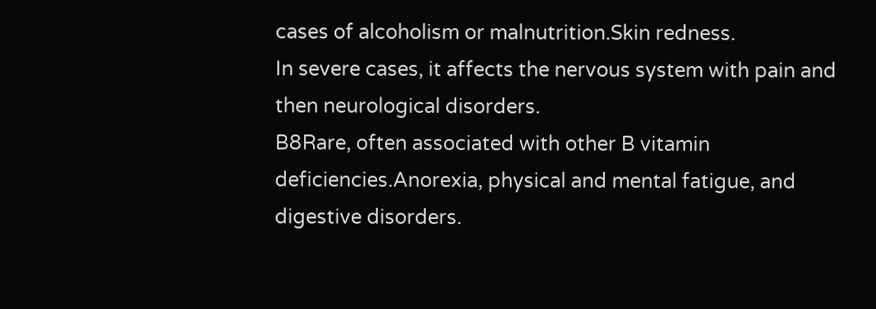cases of alcoholism or malnutrition.Skin redness.
In severe cases, it affects the nervous system with pain and then neurological disorders.
B8Rare, often associated with other B vitamin deficiencies.Anorexia, physical and mental fatigue, and digestive disorders.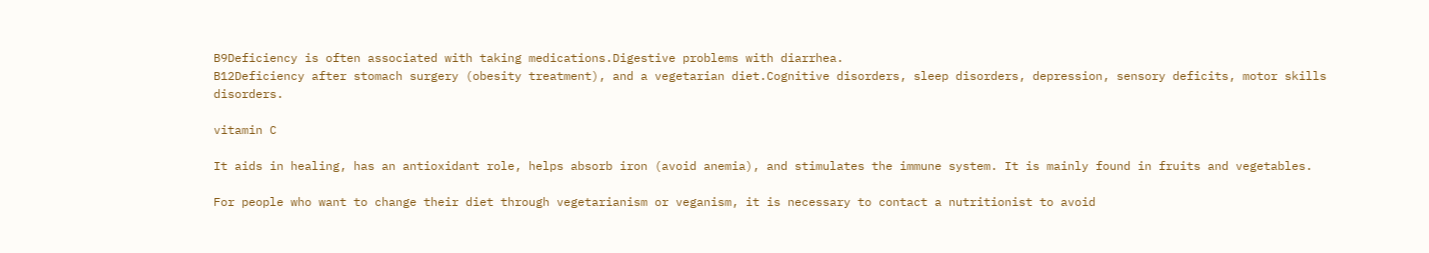B9Deficiency is often associated with taking medications.Digestive problems with diarrhea.
B12Deficiency after stomach surgery (obesity treatment), and a vegetarian diet.Cognitive disorders, sleep disorders, depression, sensory deficits, motor skills disorders.

vitamin C

It aids in healing, has an antioxidant role, helps absorb iron (avoid anemia), and stimulates the immune system. It is mainly found in fruits and vegetables.

For people who want to change their diet through vegetarianism or veganism, it is necessary to contact a nutritionist to avoid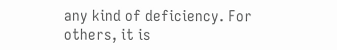any kind of deficiency. For others, it is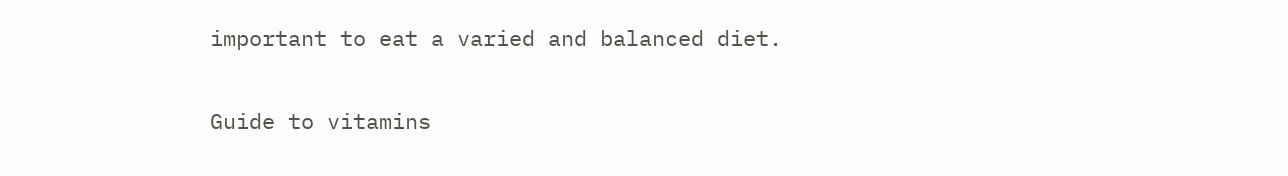important to eat a varied and balanced diet.

Guide to vitamins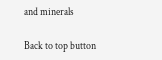and minerals

Back to top button